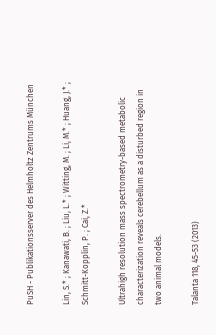PuSH - Publikationsserver des Helmholtz Zentrums München

Lin, S.* ; Kanawati, B. ; Liu, L.* ; Witting, M. ; Li, M.* ; Huang, J.* ; Schmitt-Kopplin, P. ; Cai, Z.*

Ultrahigh resolution mass spectrometry-based metabolic characterization reveals cerebellum as a disturbed region in two animal models.

Talanta 118, 45-53 (2013)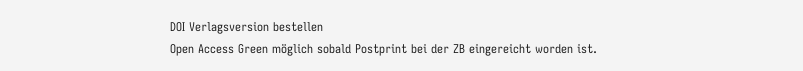DOI Verlagsversion bestellen
Open Access Green möglich sobald Postprint bei der ZB eingereicht worden ist.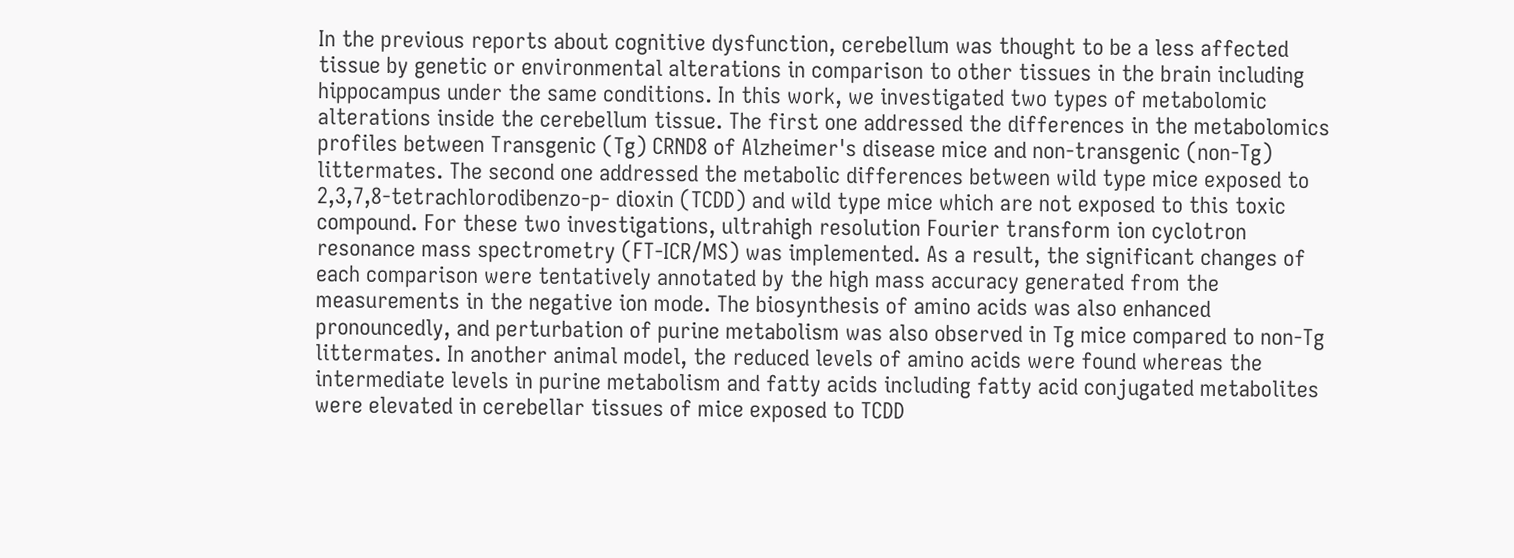In the previous reports about cognitive dysfunction, cerebellum was thought to be a less affected tissue by genetic or environmental alterations in comparison to other tissues in the brain including hippocampus under the same conditions. In this work, we investigated two types of metabolomic alterations inside the cerebellum tissue. The first one addressed the differences in the metabolomics profiles between Transgenic (Tg) CRND8 of Alzheimer's disease mice and non-transgenic (non-Tg) littermates. The second one addressed the metabolic differences between wild type mice exposed to 2,3,7,8-tetrachlorodibenzo-p- dioxin (TCDD) and wild type mice which are not exposed to this toxic compound. For these two investigations, ultrahigh resolution Fourier transform ion cyclotron resonance mass spectrometry (FT-ICR/MS) was implemented. As a result, the significant changes of each comparison were tentatively annotated by the high mass accuracy generated from the measurements in the negative ion mode. The biosynthesis of amino acids was also enhanced pronouncedly, and perturbation of purine metabolism was also observed in Tg mice compared to non-Tg littermates. In another animal model, the reduced levels of amino acids were found whereas the intermediate levels in purine metabolism and fatty acids including fatty acid conjugated metabolites were elevated in cerebellar tissues of mice exposed to TCDD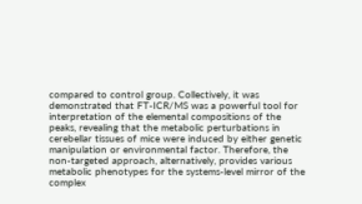compared to control group. Collectively, it was demonstrated that FT-ICR/MS was a powerful tool for interpretation of the elemental compositions of the peaks, revealing that the metabolic perturbations in cerebellar tissues of mice were induced by either genetic manipulation or environmental factor. Therefore, the non-targeted approach, alternatively, provides various metabolic phenotypes for the systems-level mirror of the complex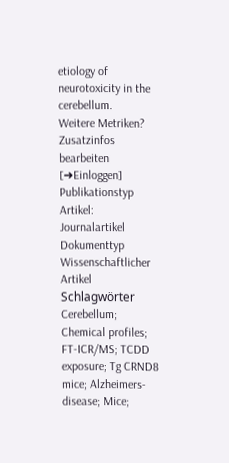etiology of neurotoxicity in the cerebellum.
Weitere Metriken?
Zusatzinfos bearbeiten [➜Einloggen]
Publikationstyp Artikel: Journalartikel
Dokumenttyp Wissenschaftlicher Artikel
Schlagwörter Cerebellum; Chemical profiles; FT-ICR/MS; TCDD exposure; Tg CRND8 mice; Alzheimers-disease; Mice;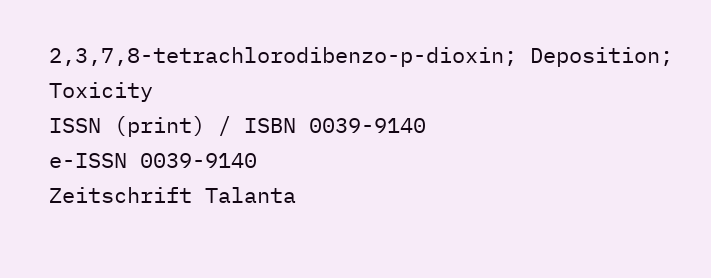2,3,7,8-tetrachlorodibenzo-p-dioxin; Deposition; Toxicity
ISSN (print) / ISBN 0039-9140
e-ISSN 0039-9140
Zeitschrift Talanta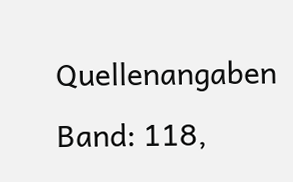Quellenangaben Band: 118,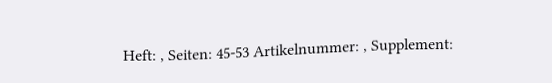Heft: , Seiten: 45-53 Artikelnummer: , Supplement: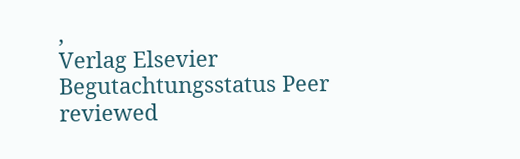,
Verlag Elsevier
Begutachtungsstatus Peer reviewed